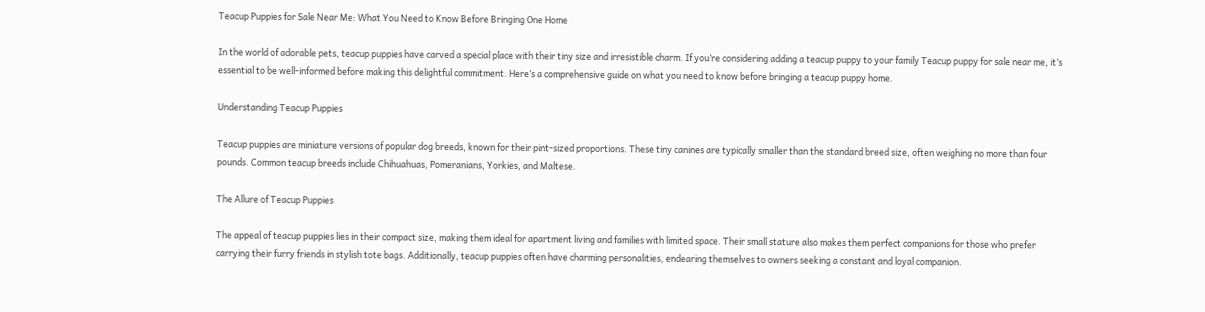Teacup Puppies for Sale Near Me: What You Need to Know Before Bringing One Home

In the world of adorable pets, teacup puppies have carved a special place with their tiny size and irresistible charm. If you’re considering adding a teacup puppy to your family Teacup puppy for sale near me, it’s essential to be well-informed before making this delightful commitment. Here’s a comprehensive guide on what you need to know before bringing a teacup puppy home.

Understanding Teacup Puppies

Teacup puppies are miniature versions of popular dog breeds, known for their pint-sized proportions. These tiny canines are typically smaller than the standard breed size, often weighing no more than four pounds. Common teacup breeds include Chihuahuas, Pomeranians, Yorkies, and Maltese.

The Allure of Teacup Puppies

The appeal of teacup puppies lies in their compact size, making them ideal for apartment living and families with limited space. Their small stature also makes them perfect companions for those who prefer carrying their furry friends in stylish tote bags. Additionally, teacup puppies often have charming personalities, endearing themselves to owners seeking a constant and loyal companion.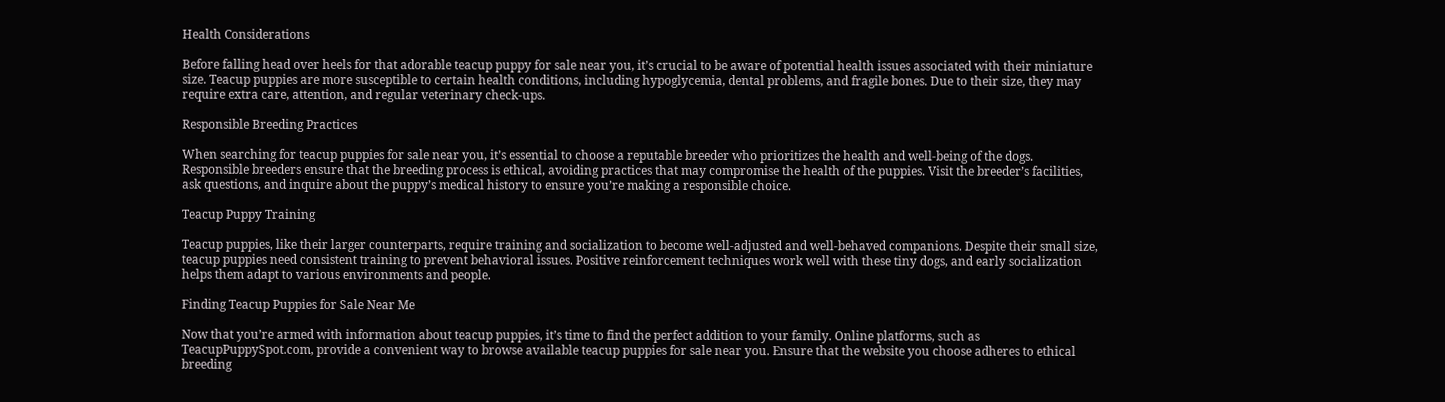Health Considerations

Before falling head over heels for that adorable teacup puppy for sale near you, it’s crucial to be aware of potential health issues associated with their miniature size. Teacup puppies are more susceptible to certain health conditions, including hypoglycemia, dental problems, and fragile bones. Due to their size, they may require extra care, attention, and regular veterinary check-ups.

Responsible Breeding Practices

When searching for teacup puppies for sale near you, it’s essential to choose a reputable breeder who prioritizes the health and well-being of the dogs. Responsible breeders ensure that the breeding process is ethical, avoiding practices that may compromise the health of the puppies. Visit the breeder’s facilities, ask questions, and inquire about the puppy’s medical history to ensure you’re making a responsible choice.

Teacup Puppy Training

Teacup puppies, like their larger counterparts, require training and socialization to become well-adjusted and well-behaved companions. Despite their small size, teacup puppies need consistent training to prevent behavioral issues. Positive reinforcement techniques work well with these tiny dogs, and early socialization helps them adapt to various environments and people.

Finding Teacup Puppies for Sale Near Me

Now that you’re armed with information about teacup puppies, it’s time to find the perfect addition to your family. Online platforms, such as TeacupPuppySpot.com, provide a convenient way to browse available teacup puppies for sale near you. Ensure that the website you choose adheres to ethical breeding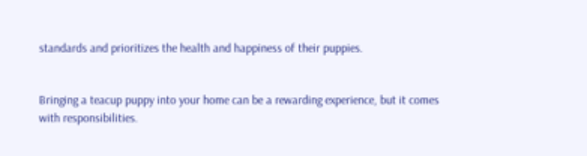standards and prioritizes the health and happiness of their puppies.


Bringing a teacup puppy into your home can be a rewarding experience, but it comes with responsibilities.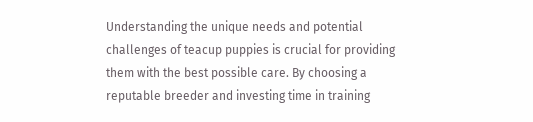Understanding the unique needs and potential challenges of teacup puppies is crucial for providing them with the best possible care. By choosing a reputable breeder and investing time in training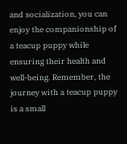and socialization, you can enjoy the companionship of a teacup puppy while ensuring their health and well-being. Remember, the journey with a teacup puppy is a small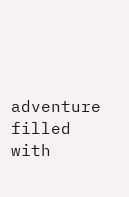adventure filled with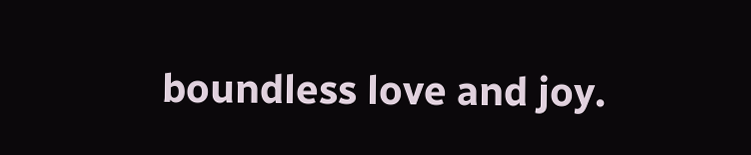boundless love and joy.